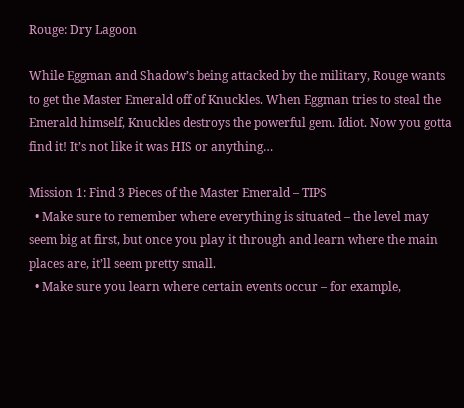Rouge: Dry Lagoon

While Eggman and Shadow’s being attacked by the military, Rouge wants to get the Master Emerald off of Knuckles. When Eggman tries to steal the Emerald himself, Knuckles destroys the powerful gem. Idiot. Now you gotta find it! It’s not like it was HIS or anything…

Mission 1: Find 3 Pieces of the Master Emerald – TIPS
  • Make sure to remember where everything is situated – the level may seem big at first, but once you play it through and learn where the main places are, it’ll seem pretty small.
  • Make sure you learn where certain events occur – for example,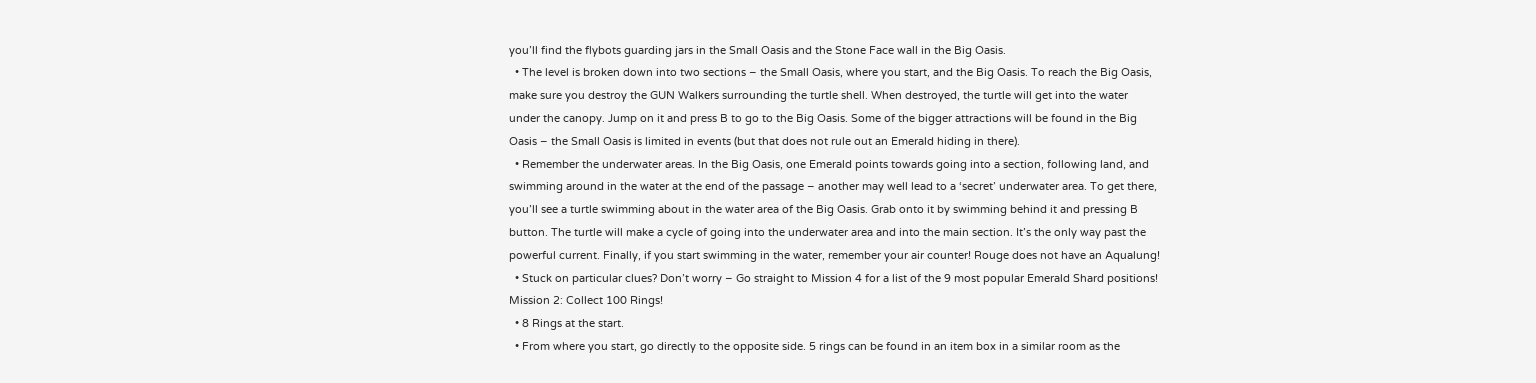you’ll find the flybots guarding jars in the Small Oasis and the Stone Face wall in the Big Oasis.
  • The level is broken down into two sections – the Small Oasis, where you start, and the Big Oasis. To reach the Big Oasis, make sure you destroy the GUN Walkers surrounding the turtle shell. When destroyed, the turtle will get into the water under the canopy. Jump on it and press B to go to the Big Oasis. Some of the bigger attractions will be found in the Big Oasis – the Small Oasis is limited in events (but that does not rule out an Emerald hiding in there).
  • Remember the underwater areas. In the Big Oasis, one Emerald points towards going into a section, following land, and swimming around in the water at the end of the passage – another may well lead to a ‘secret’ underwater area. To get there, you’ll see a turtle swimming about in the water area of the Big Oasis. Grab onto it by swimming behind it and pressing B button. The turtle will make a cycle of going into the underwater area and into the main section. It’s the only way past the powerful current. Finally, if you start swimming in the water, remember your air counter! Rouge does not have an Aqualung!
  • Stuck on particular clues? Don’t worry – Go straight to Mission 4 for a list of the 9 most popular Emerald Shard positions!
Mission 2: Collect 100 Rings!
  • 8 Rings at the start.
  • From where you start, go directly to the opposite side. 5 rings can be found in an item box in a similar room as the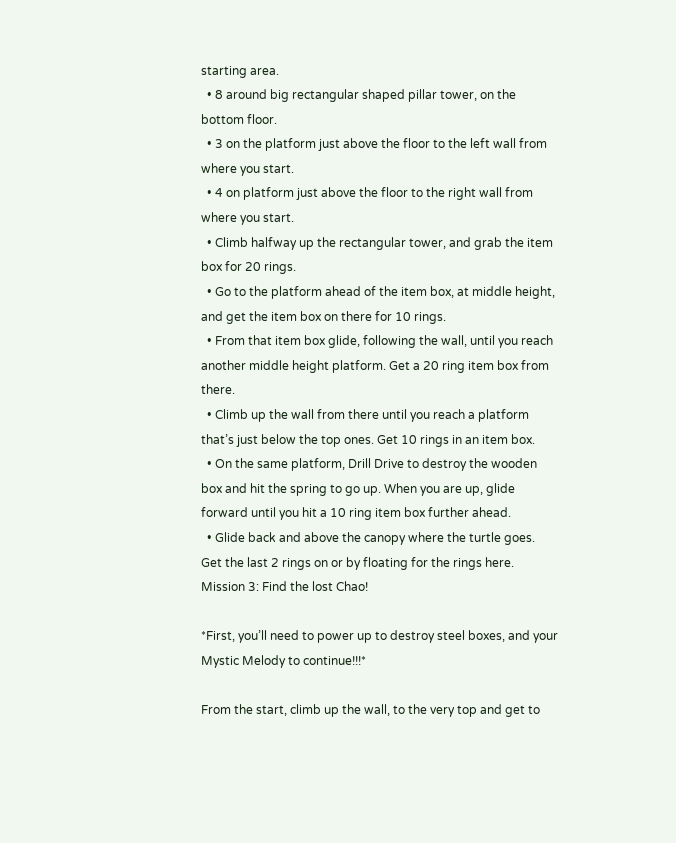starting area.
  • 8 around big rectangular shaped pillar tower, on the bottom floor.
  • 3 on the platform just above the floor to the left wall from where you start.
  • 4 on platform just above the floor to the right wall from where you start.
  • Climb halfway up the rectangular tower, and grab the item box for 20 rings.
  • Go to the platform ahead of the item box, at middle height, and get the item box on there for 10 rings.
  • From that item box glide, following the wall, until you reach another middle height platform. Get a 20 ring item box from there.
  • Climb up the wall from there until you reach a platform that’s just below the top ones. Get 10 rings in an item box.
  • On the same platform, Drill Drive to destroy the wooden box and hit the spring to go up. When you are up, glide forward until you hit a 10 ring item box further ahead.
  • Glide back and above the canopy where the turtle goes. Get the last 2 rings on or by floating for the rings here.
Mission 3: Find the lost Chao!

*First, you’ll need to power up to destroy steel boxes, and your Mystic Melody to continue!!!*

From the start, climb up the wall, to the very top and get to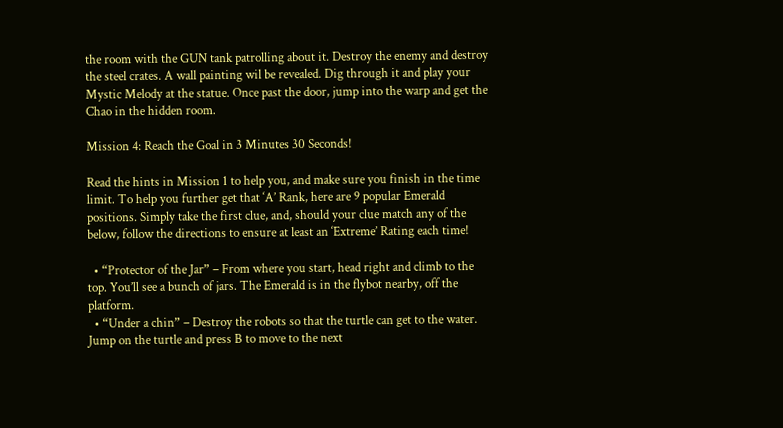the room with the GUN tank patrolling about it. Destroy the enemy and destroy the steel crates. A wall painting wil be revealed. Dig through it and play your Mystic Melody at the statue. Once past the door, jump into the warp and get the Chao in the hidden room.

Mission 4: Reach the Goal in 3 Minutes 30 Seconds!

Read the hints in Mission 1 to help you, and make sure you finish in the time limit. To help you further get that ‘A’ Rank, here are 9 popular Emerald positions. Simply take the first clue, and, should your clue match any of the below, follow the directions to ensure at least an ‘Extreme’ Rating each time!

  • “Protector of the Jar” – From where you start, head right and climb to the top. You’ll see a bunch of jars. The Emerald is in the flybot nearby, off the platform.
  • “Under a chin” – Destroy the robots so that the turtle can get to the water. Jump on the turtle and press B to move to the next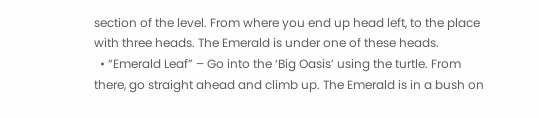section of the level. From where you end up head left, to the place with three heads. The Emerald is under one of these heads.
  • “Emerald Leaf” – Go into the ‘Big Oasis’ using the turtle. From there, go straight ahead and climb up. The Emerald is in a bush on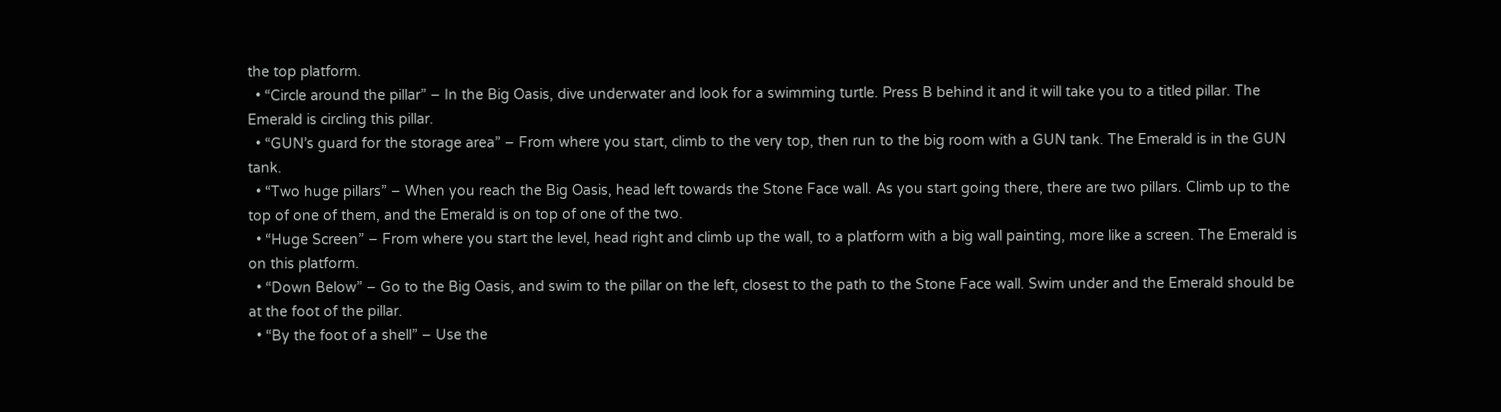the top platform.
  • “Circle around the pillar” – In the Big Oasis, dive underwater and look for a swimming turtle. Press B behind it and it will take you to a titled pillar. The Emerald is circling this pillar.
  • “GUN’s guard for the storage area” – From where you start, climb to the very top, then run to the big room with a GUN tank. The Emerald is in the GUN tank.
  • “Two huge pillars” – When you reach the Big Oasis, head left towards the Stone Face wall. As you start going there, there are two pillars. Climb up to the top of one of them, and the Emerald is on top of one of the two.
  • “Huge Screen” – From where you start the level, head right and climb up the wall, to a platform with a big wall painting, more like a screen. The Emerald is on this platform.
  • “Down Below” – Go to the Big Oasis, and swim to the pillar on the left, closest to the path to the Stone Face wall. Swim under and the Emerald should be at the foot of the pillar.
  • “By the foot of a shell” – Use the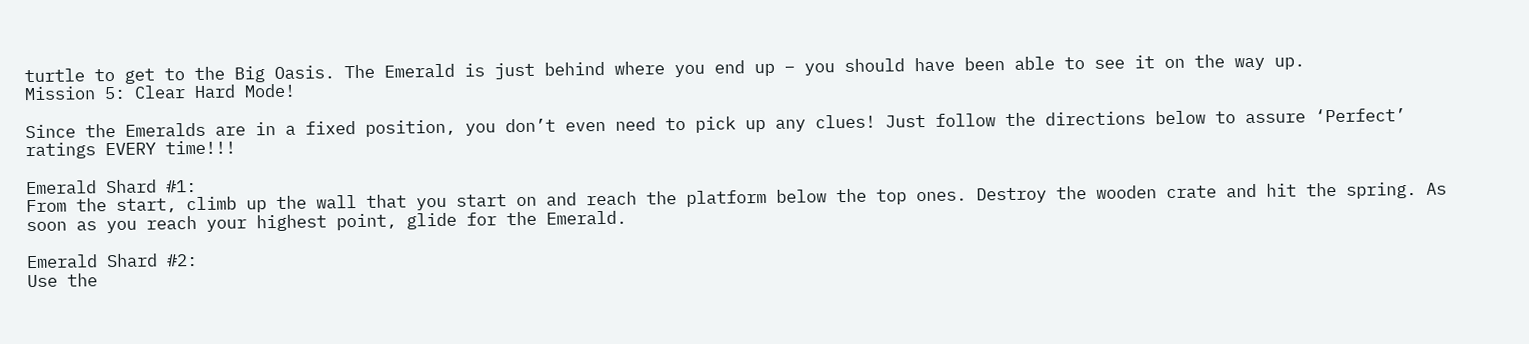turtle to get to the Big Oasis. The Emerald is just behind where you end up – you should have been able to see it on the way up.
Mission 5: Clear Hard Mode!

Since the Emeralds are in a fixed position, you don’t even need to pick up any clues! Just follow the directions below to assure ‘Perfect’ ratings EVERY time!!!

Emerald Shard #1:
From the start, climb up the wall that you start on and reach the platform below the top ones. Destroy the wooden crate and hit the spring. As soon as you reach your highest point, glide for the Emerald.

Emerald Shard #2:
Use the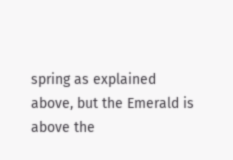spring as explained above, but the Emerald is above the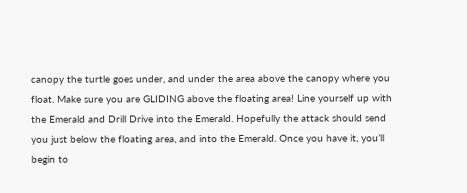canopy the turtle goes under, and under the area above the canopy where you float. Make sure you are GLIDING above the floating area! Line yourself up with the Emerald and Drill Drive into the Emerald. Hopefully the attack should send you just below the floating area, and into the Emerald. Once you have it, you’ll begin to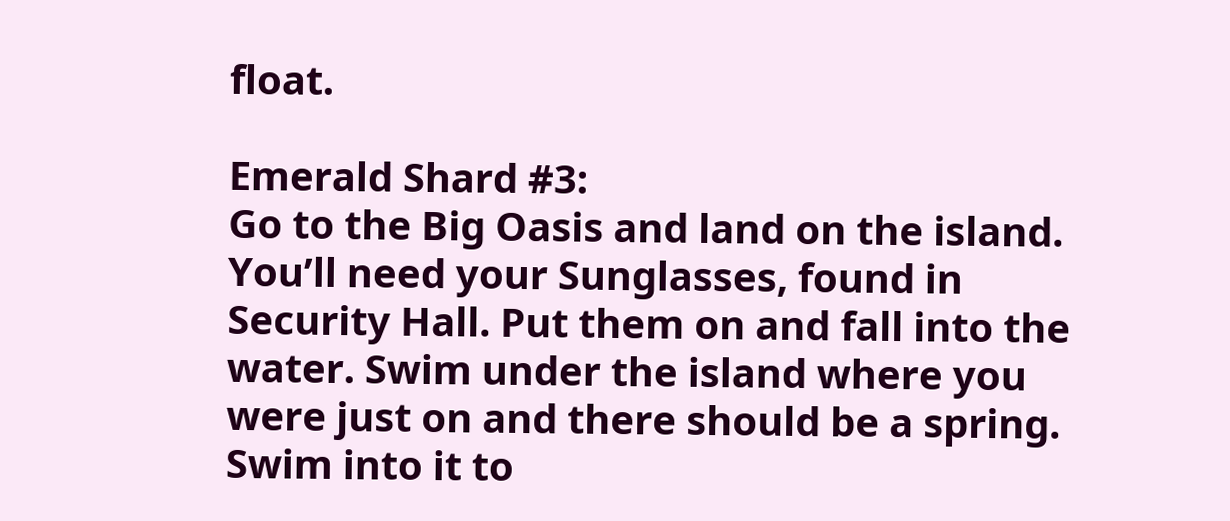float.

Emerald Shard #3:
Go to the Big Oasis and land on the island. You’ll need your Sunglasses, found in Security Hall. Put them on and fall into the water. Swim under the island where you were just on and there should be a spring. Swim into it to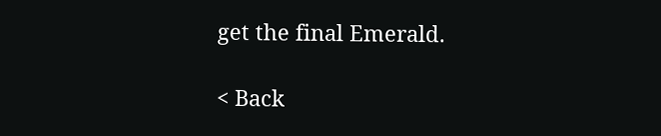get the final Emerald.

< Back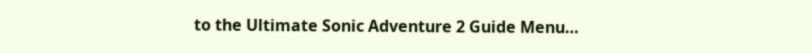to the Ultimate Sonic Adventure 2 Guide Menu…